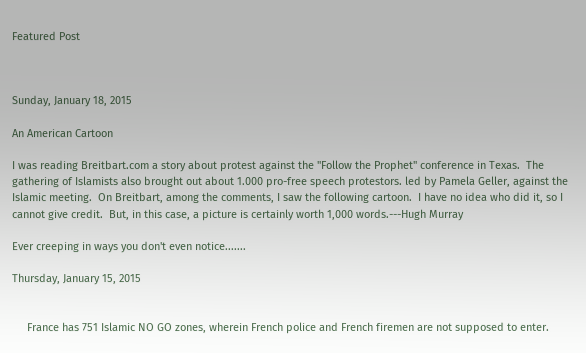Featured Post



Sunday, January 18, 2015

An American Cartoon

I was reading Breitbart.com a story about protest against the "Follow the Prophet" conference in Texas.  The gathering of Islamists also brought out about 1.000 pro-free speech protestors. led by Pamela Geller, against the Islamic meeting.  On Breitbart, among the comments, I saw the following cartoon.  I have no idea who did it, so I cannot give credit.  But, in this case, a picture is certainly worth 1,000 words.---Hugh Murray

Ever creeping in ways you don't even notice.......

Thursday, January 15, 2015


     France has 751 Islamic NO GO zones, wherein French police and French firemen are not supposed to enter.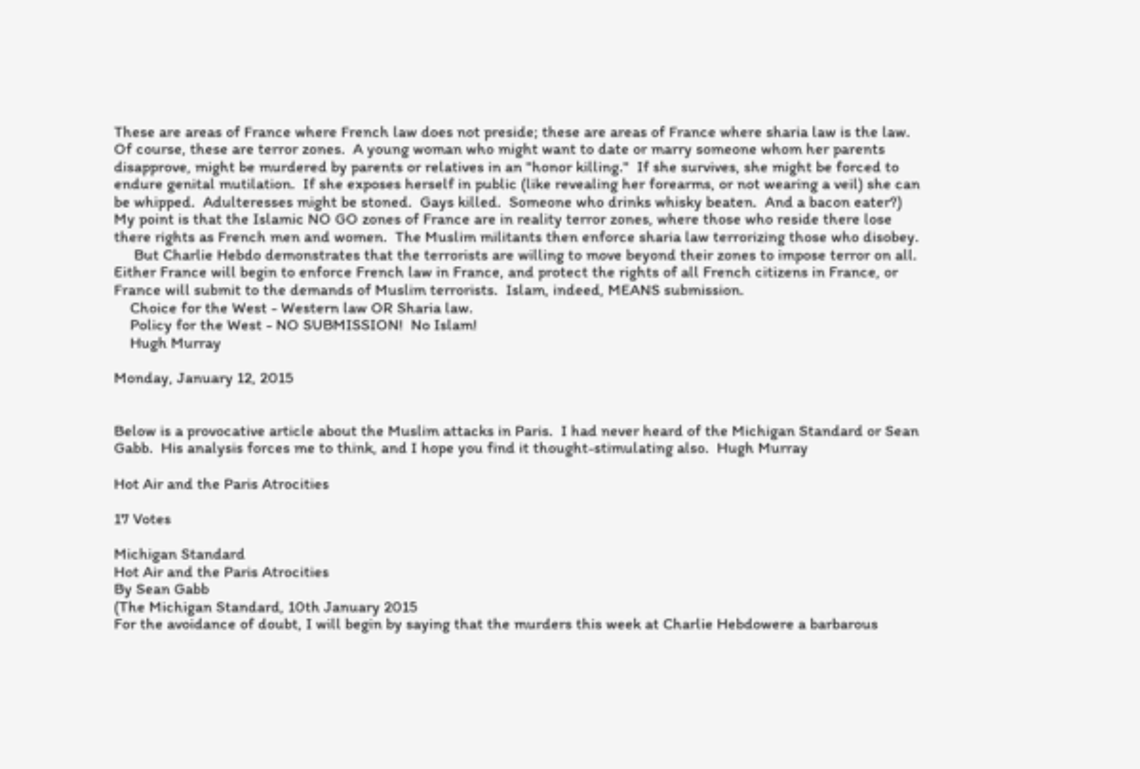These are areas of France where French law does not preside; these are areas of France where sharia law is the law.  Of course, these are terror zones.  A young woman who might want to date or marry someone whom her parents disapprove, might be murdered by parents or relatives in an "honor killing."  If she survives, she might be forced to endure genital mutilation.  If she exposes herself in public (like revealing her forearms, or not wearing a veil) she can be whipped.  Adulteresses might be stoned.  Gays killed.  Someone who drinks whisky beaten.  And a bacon eater?)  My point is that the Islamic NO GO zones of France are in reality terror zones, where those who reside there lose there rights as French men and women.  The Muslim militants then enforce sharia law terrorizing those who disobey.
     But Charlie Hebdo demonstrates that the terrorists are willing to move beyond their zones to impose terror on all.  Either France will begin to enforce French law in France, and protect the rights of all French citizens in France, or France will submit to the demands of Muslim terrorists.  Islam, indeed, MEANS submission.
    Choice for the West - Western law OR Sharia law.
    Policy for the West - NO SUBMISSION!  No Islam!
    Hugh Murray

Monday, January 12, 2015


Below is a provocative article about the Muslim attacks in Paris.  I had never heard of the Michigan Standard or Sean Gabb.  His analysis forces me to think, and I hope you find it thought-stimulating also.  Hugh Murray

Hot Air and the Paris Atrocities

17 Votes

Michigan Standard
Hot Air and the Paris Atrocities
By Sean Gabb
(The Michigan Standard, 10th January 2015
For the avoidance of doubt, I will begin by saying that the murders this week at Charlie Hebdowere a barbarous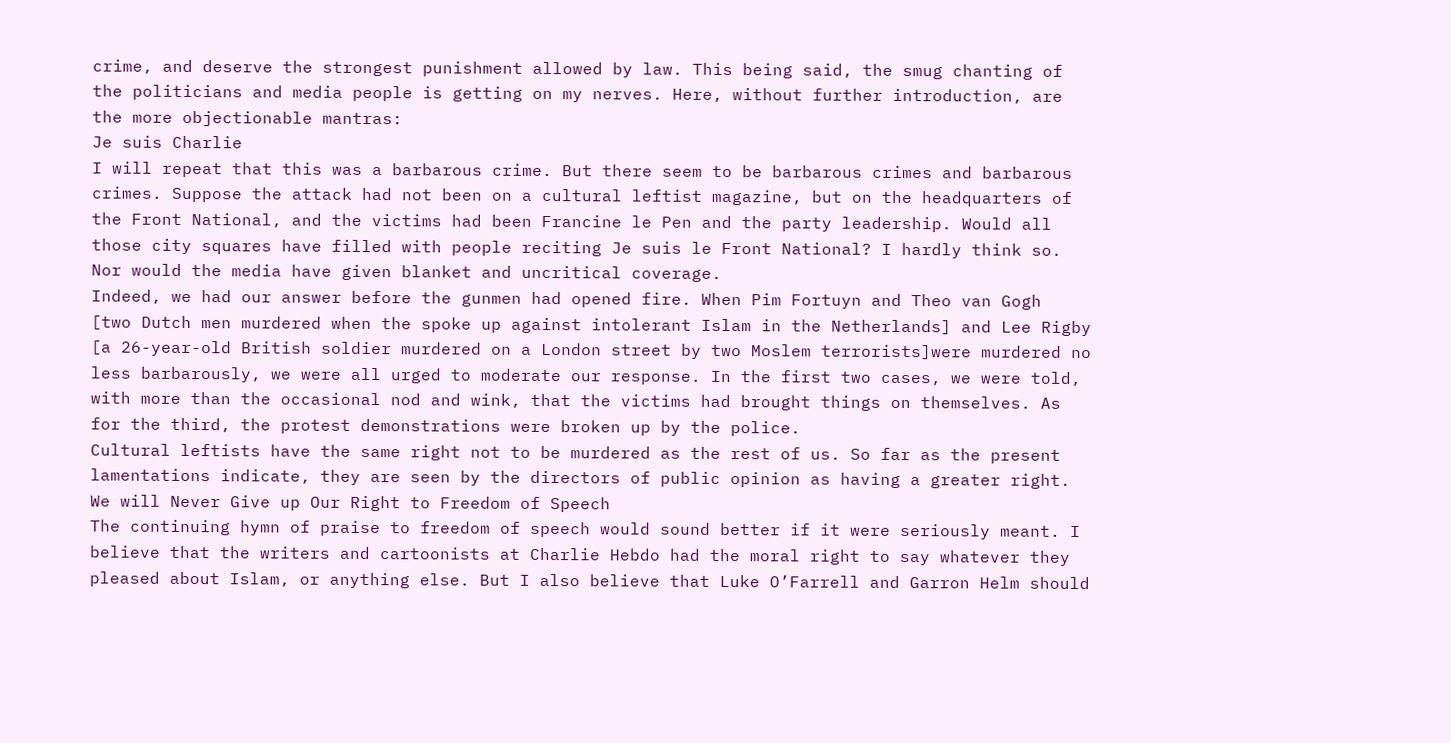crime, and deserve the strongest punishment allowed by law. This being said, the smug chanting of the politicians and media people is getting on my nerves. Here, without further introduction, are the more objectionable mantras:
Je suis Charlie
I will repeat that this was a barbarous crime. But there seem to be barbarous crimes and barbarous crimes. Suppose the attack had not been on a cultural leftist magazine, but on the headquarters of the Front National, and the victims had been Francine le Pen and the party leadership. Would all those city squares have filled with people reciting Je suis le Front National? I hardly think so. Nor would the media have given blanket and uncritical coverage.
Indeed, we had our answer before the gunmen had opened fire. When Pim Fortuyn and Theo van Gogh  [two Dutch men murdered when the spoke up against intolerant Islam in the Netherlands] and Lee Rigby [a 26-year-old British soldier murdered on a London street by two Moslem terrorists]were murdered no less barbarously, we were all urged to moderate our response. In the first two cases, we were told, with more than the occasional nod and wink, that the victims had brought things on themselves. As for the third, the protest demonstrations were broken up by the police.
Cultural leftists have the same right not to be murdered as the rest of us. So far as the present lamentations indicate, they are seen by the directors of public opinion as having a greater right.
We will Never Give up Our Right to Freedom of Speech
The continuing hymn of praise to freedom of speech would sound better if it were seriously meant. I believe that the writers and cartoonists at Charlie Hebdo had the moral right to say whatever they pleased about Islam, or anything else. But I also believe that Luke O’Farrell and Garron Helm should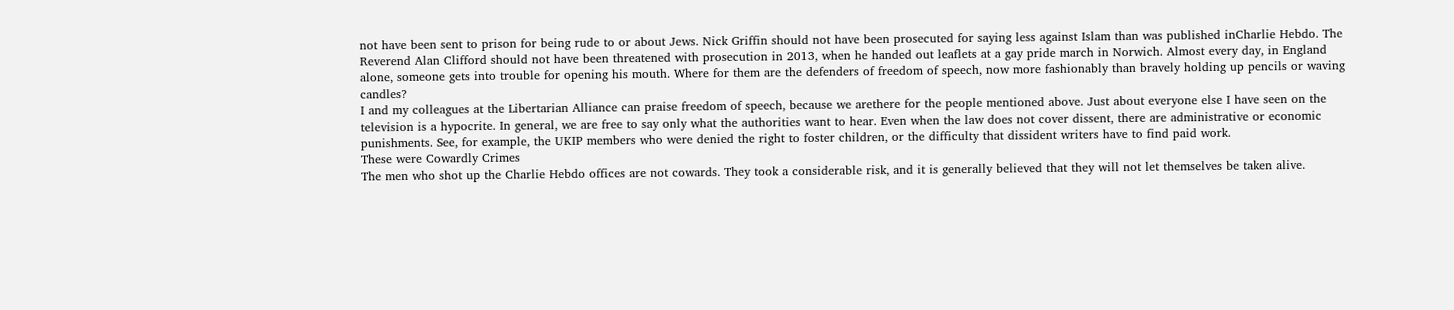not have been sent to prison for being rude to or about Jews. Nick Griffin should not have been prosecuted for saying less against Islam than was published inCharlie Hebdo. The Reverend Alan Clifford should not have been threatened with prosecution in 2013, when he handed out leaflets at a gay pride march in Norwich. Almost every day, in England alone, someone gets into trouble for opening his mouth. Where for them are the defenders of freedom of speech, now more fashionably than bravely holding up pencils or waving candles?
I and my colleagues at the Libertarian Alliance can praise freedom of speech, because we arethere for the people mentioned above. Just about everyone else I have seen on the television is a hypocrite. In general, we are free to say only what the authorities want to hear. Even when the law does not cover dissent, there are administrative or economic punishments. See, for example, the UKIP members who were denied the right to foster children, or the difficulty that dissident writers have to find paid work.
These were Cowardly Crimes
The men who shot up the Charlie Hebdo offices are not cowards. They took a considerable risk, and it is generally believed that they will not let themselves be taken alive.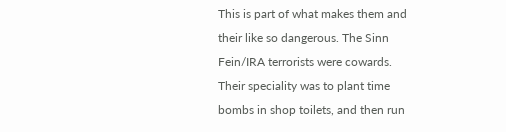This is part of what makes them and their like so dangerous. The Sinn Fein/IRA terrorists were cowards. Their speciality was to plant time bombs in shop toilets, and then run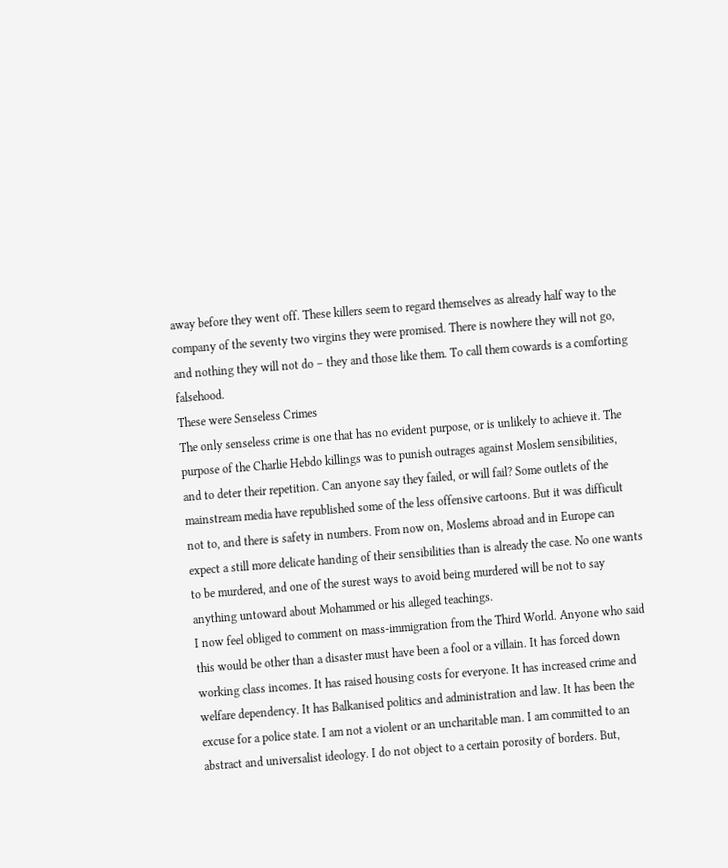away before they went off. These killers seem to regard themselves as already half way to the company of the seventy two virgins they were promised. There is nowhere they will not go, and nothing they will not do – they and those like them. To call them cowards is a comforting falsehood.
These were Senseless Crimes
The only senseless crime is one that has no evident purpose, or is unlikely to achieve it. The purpose of the Charlie Hebdo killings was to punish outrages against Moslem sensibilities, and to deter their repetition. Can anyone say they failed, or will fail? Some outlets of the mainstream media have republished some of the less offensive cartoons. But it was difficult not to, and there is safety in numbers. From now on, Moslems abroad and in Europe can expect a still more delicate handing of their sensibilities than is already the case. No one wants to be murdered, and one of the surest ways to avoid being murdered will be not to say anything untoward about Mohammed or his alleged teachings.
I now feel obliged to comment on mass-immigration from the Third World. Anyone who said this would be other than a disaster must have been a fool or a villain. It has forced down working class incomes. It has raised housing costs for everyone. It has increased crime and welfare dependency. It has Balkanised politics and administration and law. It has been the excuse for a police state. I am not a violent or an uncharitable man. I am committed to an abstract and universalist ideology. I do not object to a certain porosity of borders. But,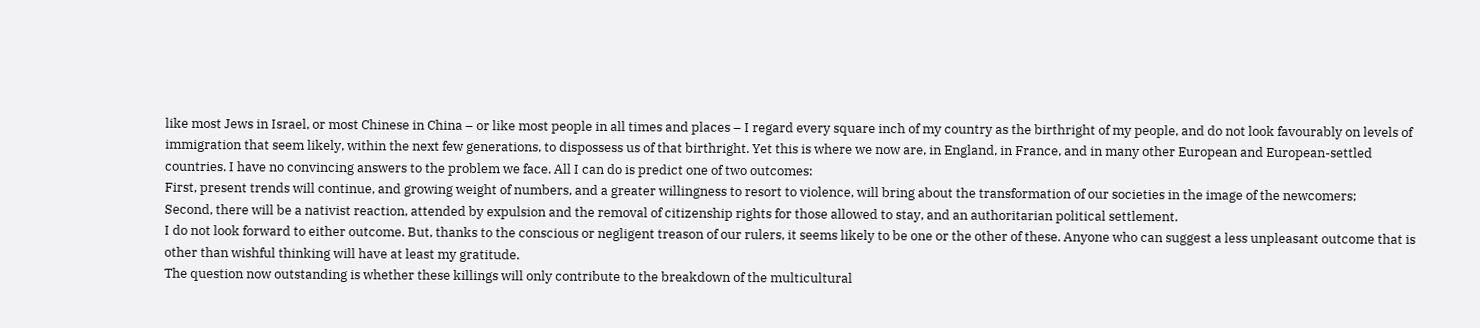like most Jews in Israel, or most Chinese in China – or like most people in all times and places – I regard every square inch of my country as the birthright of my people, and do not look favourably on levels of immigration that seem likely, within the next few generations, to dispossess us of that birthright. Yet this is where we now are, in England, in France, and in many other European and European-settled countries. I have no convincing answers to the problem we face. All I can do is predict one of two outcomes:
First, present trends will continue, and growing weight of numbers, and a greater willingness to resort to violence, will bring about the transformation of our societies in the image of the newcomers;
Second, there will be a nativist reaction, attended by expulsion and the removal of citizenship rights for those allowed to stay, and an authoritarian political settlement.
I do not look forward to either outcome. But, thanks to the conscious or negligent treason of our rulers, it seems likely to be one or the other of these. Anyone who can suggest a less unpleasant outcome that is other than wishful thinking will have at least my gratitude.
The question now outstanding is whether these killings will only contribute to the breakdown of the multicultural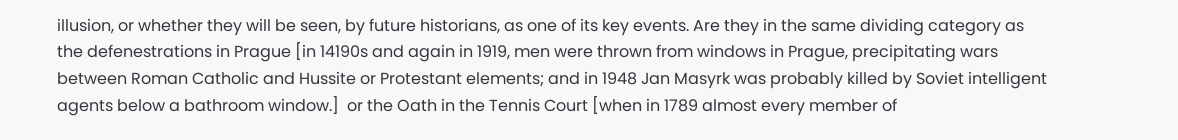illusion, or whether they will be seen, by future historians, as one of its key events. Are they in the same dividing category as the defenestrations in Prague [in 14190s and again in 1919, men were thrown from windows in Prague, precipitating wars between Roman Catholic and Hussite or Protestant elements; and in 1948 Jan Masyrk was probably killed by Soviet intelligent agents below a bathroom window.]  or the Oath in the Tennis Court [when in 1789 almost every member of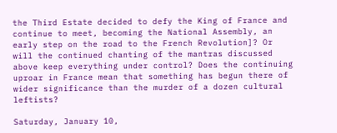the Third Estate decided to defy the King of France and continue to meet, becoming the National Assembly, an early step on the road to the French Revolution]? Or will the continued chanting of the mantras discussed above keep everything under control? Does the continuing uproar in France mean that something has begun there of wider significance than the murder of a dozen cultural leftists?

Saturday, January 10,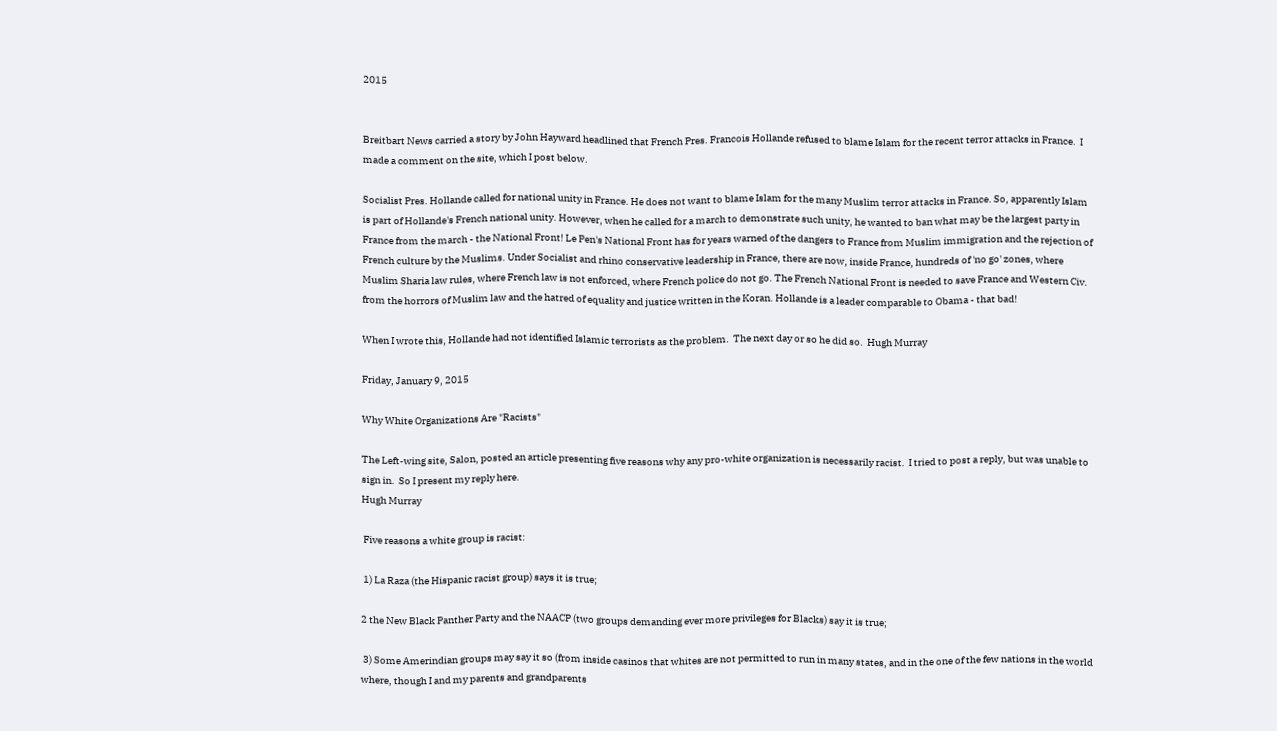2015


Breitbart News carried a story by John Hayward headlined that French Pres. Francois Hollande refused to blame Islam for the recent terror attacks in France.  I made a comment on the site, which I post below.

Socialist Pres. Hollande called for national unity in France. He does not want to blame Islam for the many Muslim terror attacks in France. So, apparently Islam is part of Hollande's French national unity. However, when he called for a march to demonstrate such unity, he wanted to ban what may be the largest party in France from the march - the National Front! Le Pen's National Front has for years warned of the dangers to France from Muslim immigration and the rejection of French culture by the Muslims. Under Socialist and rhino conservative leadership in France, there are now, inside France, hundreds of 'no go' zones, where Muslim Sharia law rules, where French law is not enforced, where French police do not go. The French National Front is needed to save France and Western Civ. from the horrors of Muslim law and the hatred of equality and justice written in the Koran. Hollande is a leader comparable to Obama - that bad!

When I wrote this, Hollande had not identified Islamic terrorists as the problem.  The next day or so he did so.  Hugh Murray

Friday, January 9, 2015

Why White Organizations Are "Racists"

The Left-wing site, Salon, posted an article presenting five reasons why any pro-white organization is necessarily racist.  I tried to post a reply, but was unable to sign in.  So I present my reply here.
Hugh Murray

 Five reasons a white group is racist:

 1) La Raza (the Hispanic racist group) says it is true;

2 the New Black Panther Party and the NAACP (two groups demanding ever more privileges for Blacks) say it is true;

 3) Some Amerindian groups may say it so (from inside casinos that whites are not permitted to run in many states, and in the one of the few nations in the world where, though I and my parents and grandparents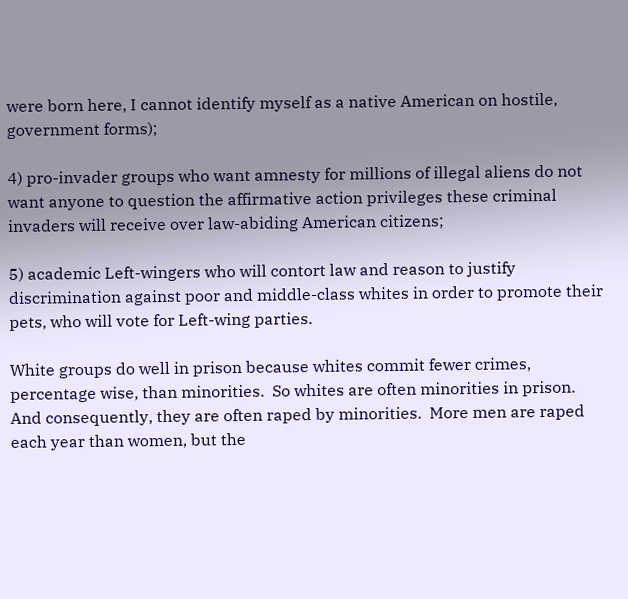were born here, I cannot identify myself as a native American on hostile, government forms);

4) pro-invader groups who want amnesty for millions of illegal aliens do not want anyone to question the affirmative action privileges these criminal invaders will receive over law-abiding American citizens;

5) academic Left-wingers who will contort law and reason to justify discrimination against poor and middle-class whites in order to promote their pets, who will vote for Left-wing parties.

White groups do well in prison because whites commit fewer crimes, percentage wise, than minorities.  So whites are often minorities in prison.  And consequently, they are often raped by minorities.  More men are raped each year than women, but the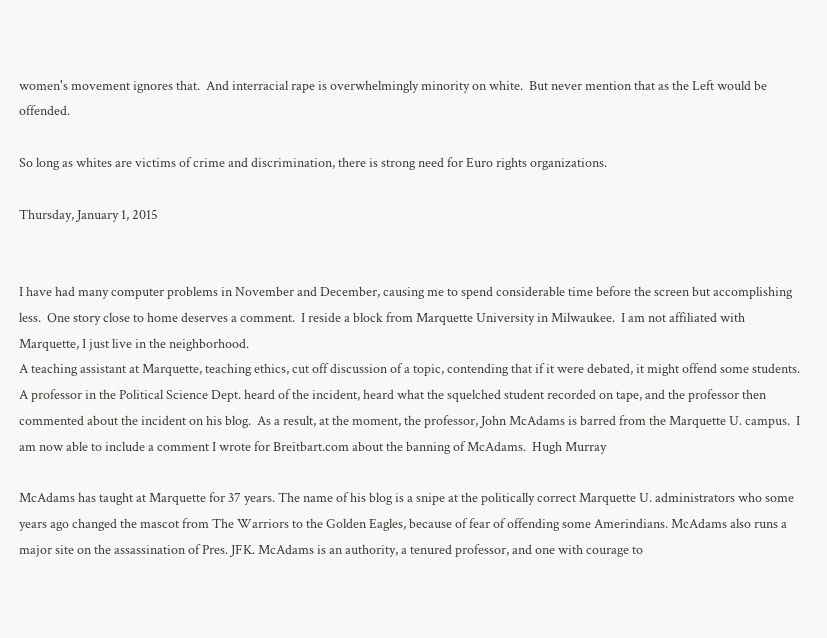women's movement ignores that.  And interracial rape is overwhelmingly minority on white.  But never mention that as the Left would be offended.

So long as whites are victims of crime and discrimination, there is strong need for Euro rights organizations.

Thursday, January 1, 2015


I have had many computer problems in November and December, causing me to spend considerable time before the screen but accomplishing less.  One story close to home deserves a comment.  I reside a block from Marquette University in Milwaukee.  I am not affiliated with Marquette, I just live in the neighborhood.
A teaching assistant at Marquette, teaching ethics, cut off discussion of a topic, contending that if it were debated, it might offend some students.  A professor in the Political Science Dept. heard of the incident, heard what the squelched student recorded on tape, and the professor then commented about the incident on his blog.  As a result, at the moment, the professor, John McAdams is barred from the Marquette U. campus.  I am now able to include a comment I wrote for Breitbart.com about the banning of McAdams.  Hugh Murray

McAdams has taught at Marquette for 37 years. The name of his blog is a snipe at the politically correct Marquette U. administrators who some years ago changed the mascot from The Warriors to the Golden Eagles, because of fear of offending some Amerindians. McAdams also runs a major site on the assassination of Pres. JFK. McAdams is an authority, a tenured professor, and one with courage to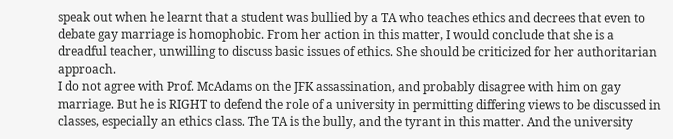speak out when he learnt that a student was bullied by a TA who teaches ethics and decrees that even to debate gay marriage is homophobic. From her action in this matter, I would conclude that she is a dreadful teacher, unwilling to discuss basic issues of ethics. She should be criticized for her authoritarian approach.
I do not agree with Prof. McAdams on the JFK assassination, and probably disagree with him on gay marriage. But he is RIGHT to defend the role of a university in permitting differing views to be discussed in classes, especially an ethics class. The TA is the bully, and the tyrant in this matter. And the university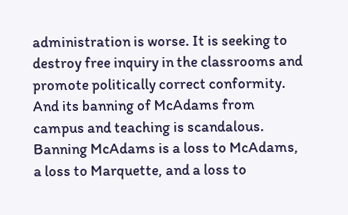administration is worse. It is seeking to destroy free inquiry in the classrooms and promote politically correct conformity. And its banning of McAdams from campus and teaching is scandalous.
Banning McAdams is a loss to McAdams, a loss to Marquette, and a loss to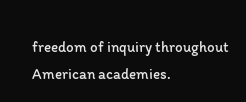freedom of inquiry throughout American academies.